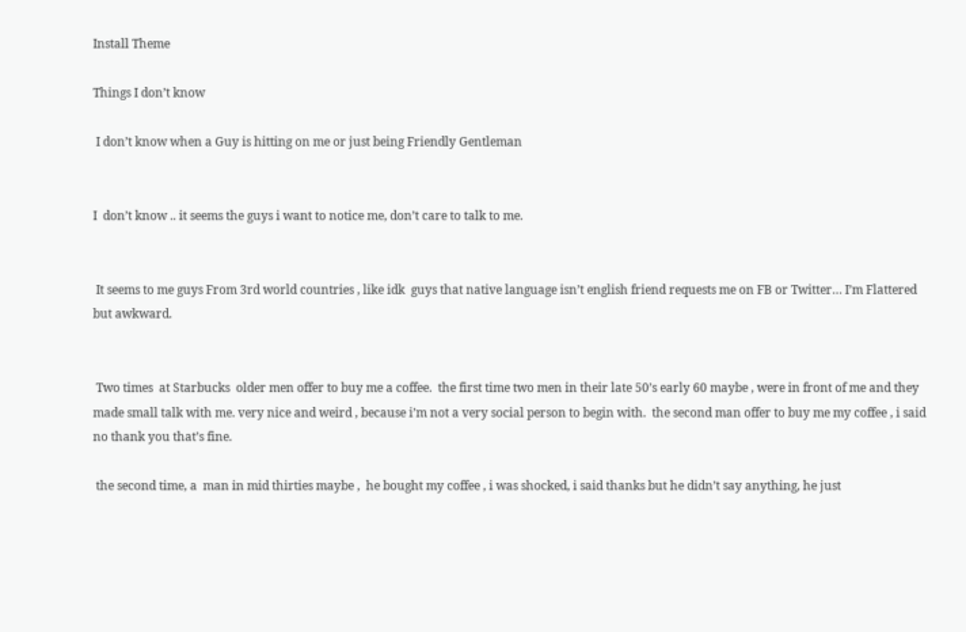Install Theme

Things I don’t know

 I don’t know when a Guy is hitting on me or just being Friendly Gentleman


I  don’t know .. it seems the guys i want to notice me, don’t care to talk to me.


 It seems to me guys From 3rd world countries , like idk  guys that native language isn’t english friend requests me on FB or Twitter… I’m Flattered but awkward.


 Two times  at Starbucks  older men offer to buy me a coffee.  the first time two men in their late 50’s early 60 maybe , were in front of me and they made small talk with me. very nice and weird , because i’m not a very social person to begin with.  the second man offer to buy me my coffee , i said no thank you that’s fine.

 the second time, a  man in mid thirties maybe ,  he bought my coffee , i was shocked, i said thanks but he didn’t say anything, he just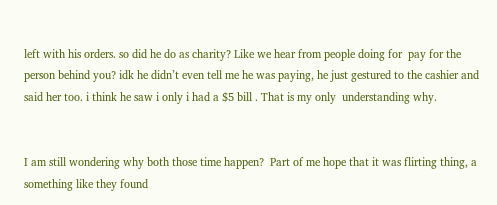left with his orders. so did he do as charity? Like we hear from people doing for  pay for the person behind you? idk he didn’t even tell me he was paying, he just gestured to the cashier and said her too. i think he saw i only i had a $5 bill . That is my only  understanding why.


I am still wondering why both those time happen?  Part of me hope that it was flirting thing, a something like they found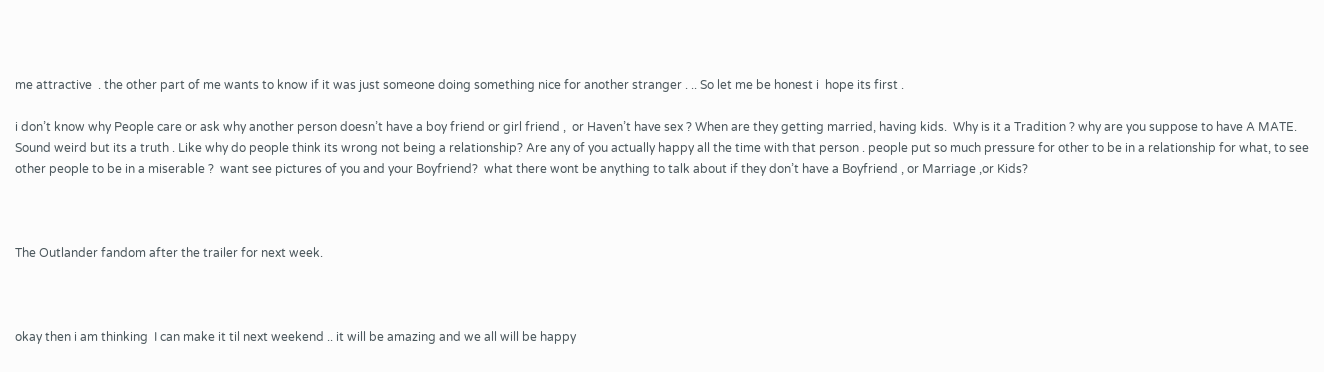me attractive  . the other part of me wants to know if it was just someone doing something nice for another stranger . .. So let me be honest i  hope its first .

i don’t know why People care or ask why another person doesn’t have a boy friend or girl friend ,  or Haven’t have sex ? When are they getting married, having kids.  Why is it a Tradition ? why are you suppose to have A MATE. Sound weird but its a truth . Like why do people think its wrong not being a relationship? Are any of you actually happy all the time with that person . people put so much pressure for other to be in a relationship for what, to see other people to be in a miserable ?  want see pictures of you and your Boyfriend?  what there wont be anything to talk about if they don’t have a Boyfriend , or Marriage ,or Kids?



The Outlander fandom after the trailer for next week.



okay then i am thinking  I can make it til next weekend .. it will be amazing and we all will be happy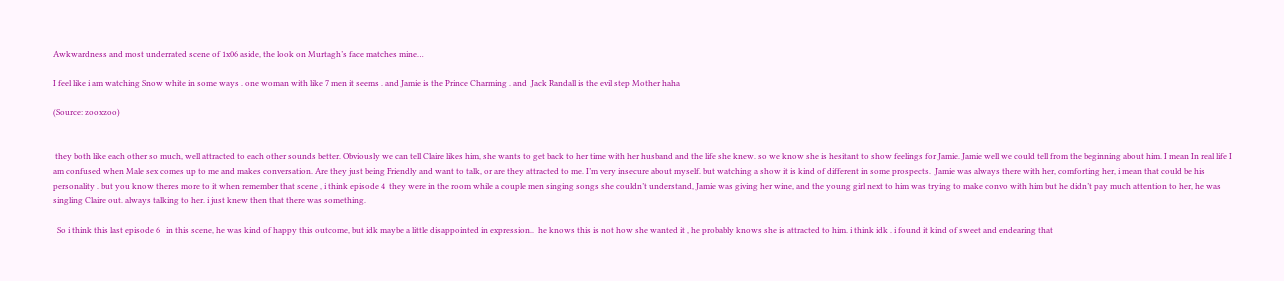Awkwardness and most underrated scene of 1x06 aside, the look on Murtagh’s face matches mine…

I feel like i am watching Snow white in some ways . one woman with like 7 men it seems . and Jamie is the Prince Charming . and  Jack Randall is the evil step Mother haha

(Source: zooxzoo)


 they both like each other so much, well attracted to each other sounds better. Obviously we can tell Claire likes him, she wants to get back to her time with her husband and the life she knew. so we know she is hesitant to show feelings for Jamie. Jamie well we could tell from the beginning about him. I mean In real life I am confused when Male sex comes up to me and makes conversation. Are they just being Friendly and want to talk, or are they attracted to me. I’m very insecure about myself. but watching a show it is kind of different in some prospects.  Jamie was always there with her, comforting her, i mean that could be his  personality . but you know theres more to it when remember that scene , i think episode 4  they were in the room while a couple men singing songs she couldn’t understand, Jamie was giving her wine, and the young girl next to him was trying to make convo with him but he didn’t pay much attention to her, he was singling Claire out. always talking to her. i just knew then that there was something.

  So i think this last episode 6   in this scene, he was kind of happy this outcome, but idk maybe a little disappointed in expression..  he knows this is not how she wanted it , he probably knows she is attracted to him. i think idk . i found it kind of sweet and endearing that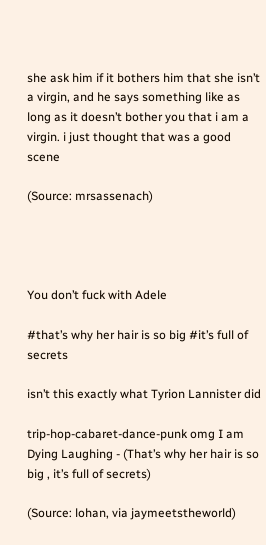she ask him if it bothers him that she isn’t a virgin, and he says something like as long as it doesn’t bother you that i am a virgin. i just thought that was a good scene

(Source: mrsassenach)




You don’t fuck with Adele

#that’s why her hair is so big #it’s full of secrets

isn’t this exactly what Tyrion Lannister did

trip-hop-cabaret-dance-punk omg I am Dying Laughing - (That’s why her hair is so big , it’s full of secrets)

(Source: lohan, via jaymeetstheworld)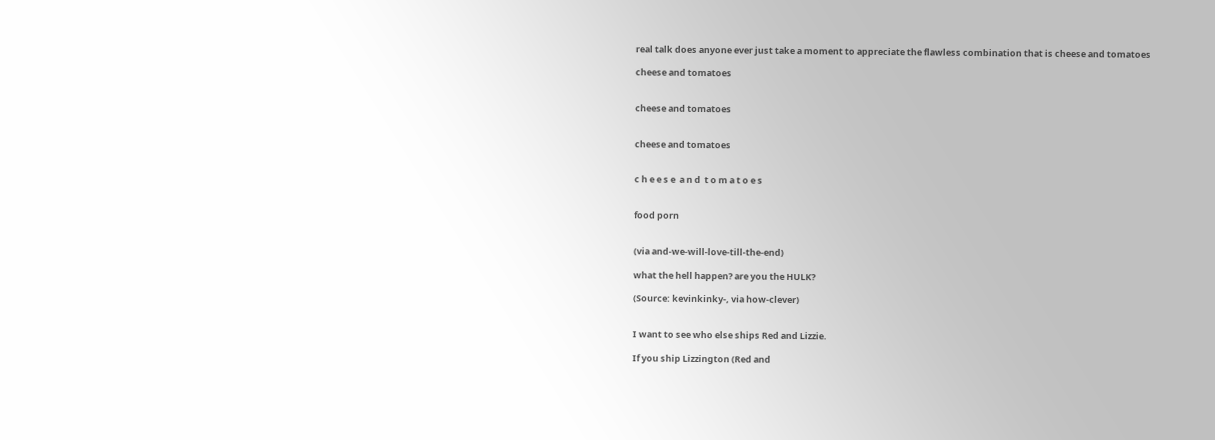real talk does anyone ever just take a moment to appreciate the flawless combination that is cheese and tomatoes

cheese and tomatoes


cheese and tomatoes


cheese and tomatoes


c h e e s e  a n d  t o m a t o e s


food porn


(via and-we-will-love-till-the-end)

what the hell happen? are you the HULK?

(Source: kevinkinky-, via how-clever)


I want to see who else ships Red and Lizzie.

If you ship Lizzington (Red and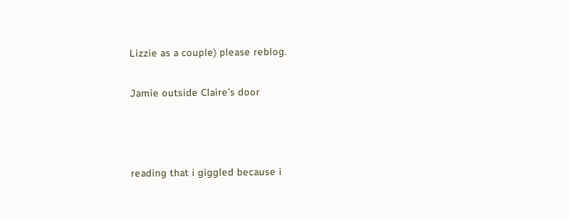Lizzie as a couple) please reblog.

Jamie outside Claire’s door



reading that i giggled because i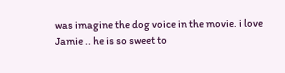was imagine the dog voice in the movie. i love Jamie .. he is so sweet to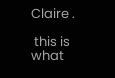Claire .

 this is what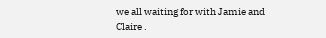we all waiting for with Jamie and Claire .